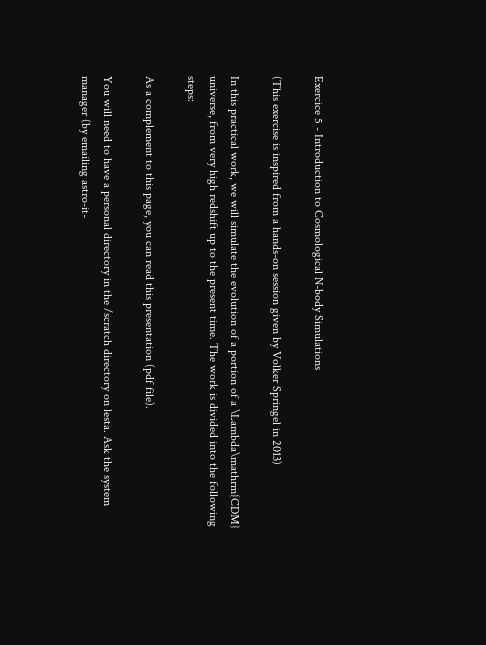Exercice 5 - Introduction to Cosmological N-body Simulations

(This exercise is inspired from a hands-on session given by Volker Springel in 2013)

In this practical work, we will simulate the evolution of a portion of a \Lambda\mathrm{CDM} universe, from very high redshift up to the present time. The work is divided into the following steps:

As a complement to this page, you can read this presentation (pdf file).

You will need to have a personal directory in the /scratch directory on lesta. Ask the system manager (by emailing astro-it-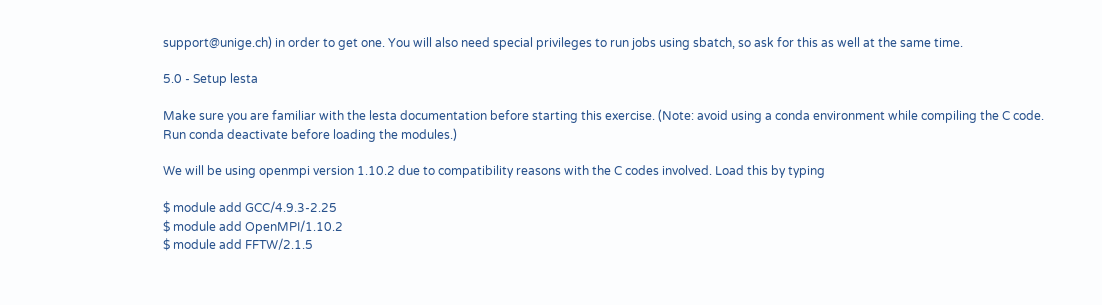support@unige.ch) in order to get one. You will also need special privileges to run jobs using sbatch, so ask for this as well at the same time.

5.0 - Setup lesta

Make sure you are familiar with the lesta documentation before starting this exercise. (Note: avoid using a conda environment while compiling the C code. Run conda deactivate before loading the modules.)

We will be using openmpi version 1.10.2 due to compatibility reasons with the C codes involved. Load this by typing

$ module add GCC/4.9.3-2.25
$ module add OpenMPI/1.10.2
$ module add FFTW/2.1.5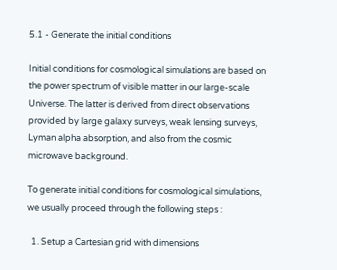5.1 - Generate the initial conditions

Initial conditions for cosmological simulations are based on the power spectrum of visible matter in our large-scale Universe. The latter is derived from direct observations provided by large galaxy surveys, weak lensing surveys, Lyman alpha absorption, and also from the cosmic microwave background.

To generate initial conditions for cosmological simulations, we usually proceed through the following steps :

  1. Setup a Cartesian grid with dimensions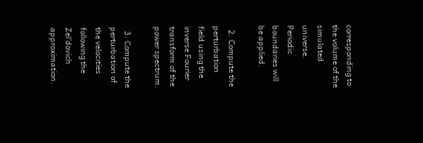corresponding to the volume of the simulated universe. Periodic boundaries will be applied.

  2. Compute the perturbation field using the inverse Fourier transform of the power spectrum.

  3. Compute the perturbation of the velocities following the Zel’dovich approximation.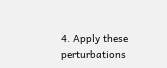4. Apply these perturbations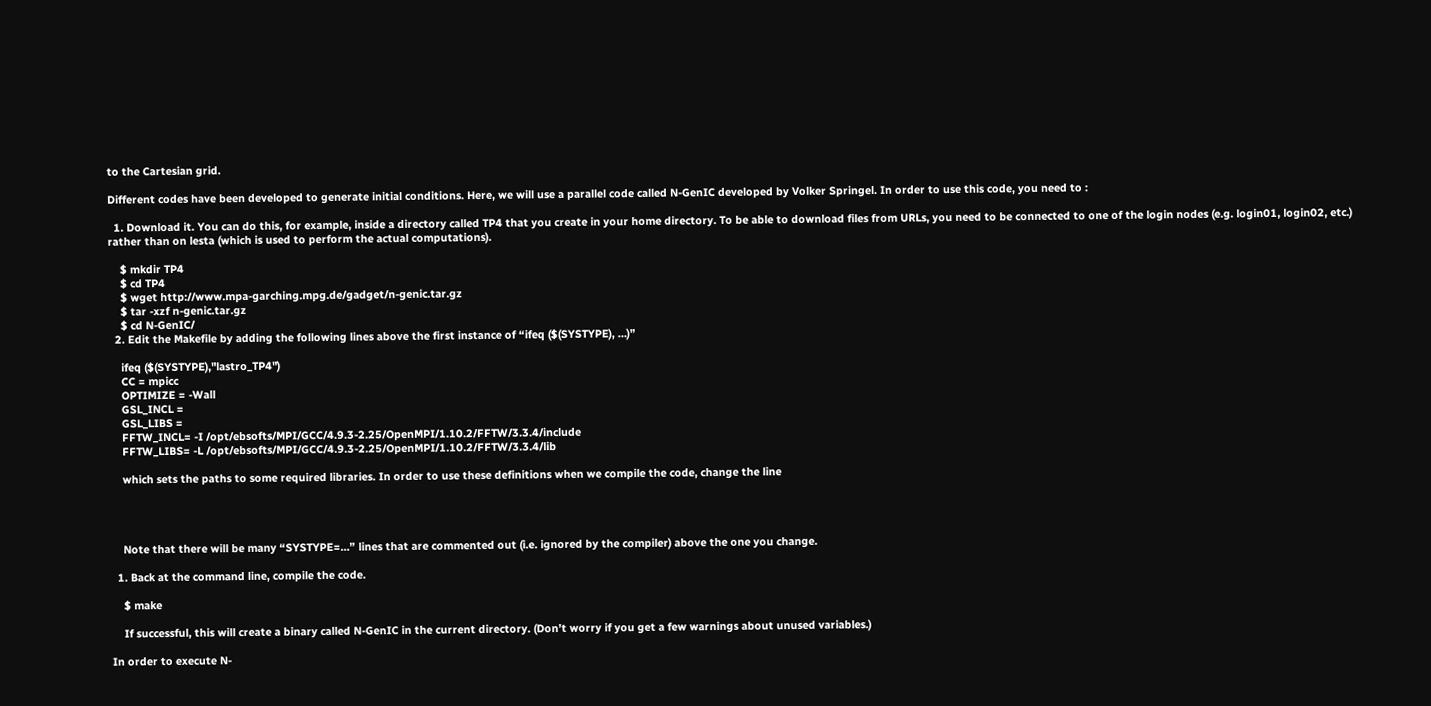to the Cartesian grid.

Different codes have been developed to generate initial conditions. Here, we will use a parallel code called N-GenIC developed by Volker Springel. In order to use this code, you need to :

  1. Download it. You can do this, for example, inside a directory called TP4 that you create in your home directory. To be able to download files from URLs, you need to be connected to one of the login nodes (e.g. login01, login02, etc.) rather than on lesta (which is used to perform the actual computations).

    $ mkdir TP4
    $ cd TP4
    $ wget http://www.mpa-garching.mpg.de/gadget/n-genic.tar.gz
    $ tar -xzf n-genic.tar.gz
    $ cd N-GenIC/
  2. Edit the Makefile by adding the following lines above the first instance of “ifeq ($(SYSTYPE), …)”

    ifeq ($(SYSTYPE),"lastro_TP4")
    CC = mpicc
    OPTIMIZE = -Wall
    GSL_INCL =
    GSL_LIBS =
    FFTW_INCL= -I /opt/ebsofts/MPI/GCC/4.9.3-2.25/OpenMPI/1.10.2/FFTW/3.3.4/include
    FFTW_LIBS= -L /opt/ebsofts/MPI/GCC/4.9.3-2.25/OpenMPI/1.10.2/FFTW/3.3.4/lib

    which sets the paths to some required libraries. In order to use these definitions when we compile the code, change the line




    Note that there will be many “SYSTYPE=…” lines that are commented out (i.e. ignored by the compiler) above the one you change.

  1. Back at the command line, compile the code.

    $ make

    If successful, this will create a binary called N-GenIC in the current directory. (Don’t worry if you get a few warnings about unused variables.)

In order to execute N-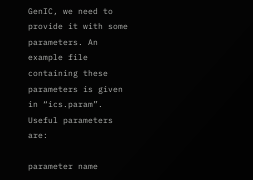GenIC, we need to provide it with some parameters. An example file containing these parameters is given in “ics.param”. Useful parameters are:

parameter name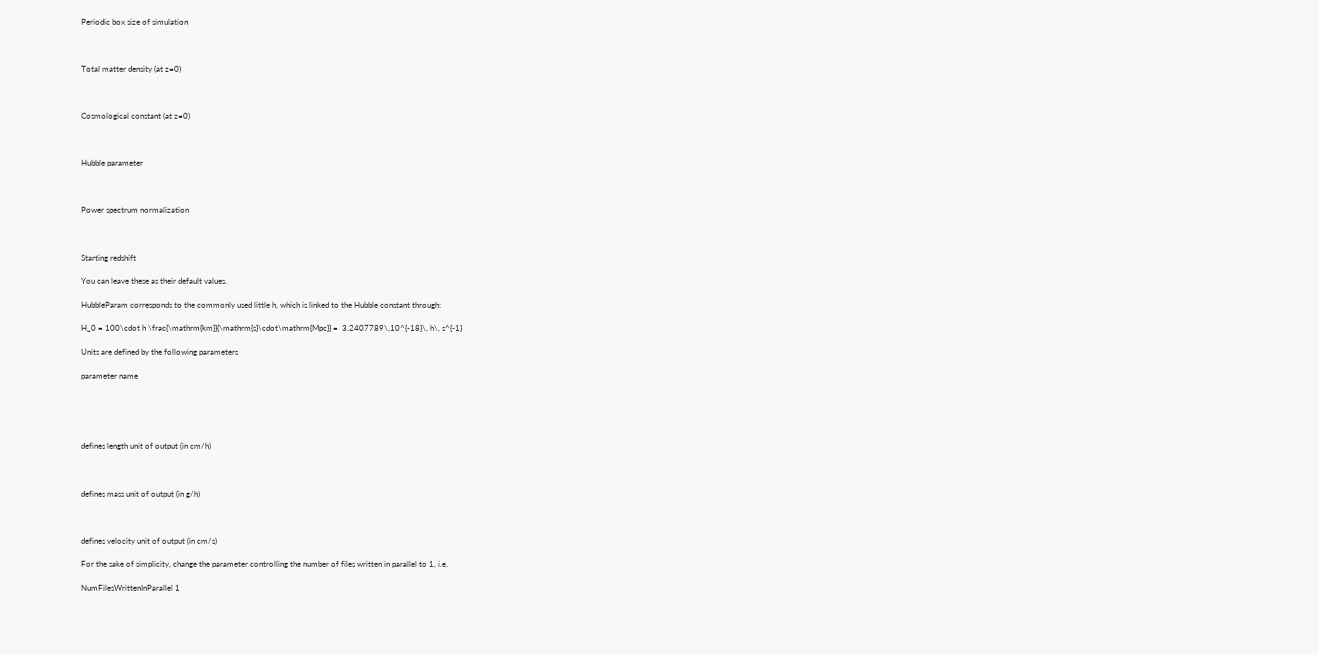Periodic box size of simulation



Total matter density (at z=0)



Cosmological constant (at z=0)



Hubble parameter



Power spectrum normalization



Starting redshift

You can leave these as their default values.

HubbleParam corresponds to the commonly used little h, which is linked to the Hubble constant through:

H_0 = 100\cdot h \frac{\mathrm{km}}{\mathrm{s}\cdot\mathrm{Mpc}} =  3.2407789\,10^{-18}\, h\, s^{-1}

Units are defined by the following parameters

parameter name





defines length unit of output (in cm/h)



defines mass unit of output (in g/h)



defines velocity unit of output (in cm/s)

For the sake of simplicity, change the parameter controlling the number of files written in parallel to 1, i.e.

NumFilesWrittenInParallel 1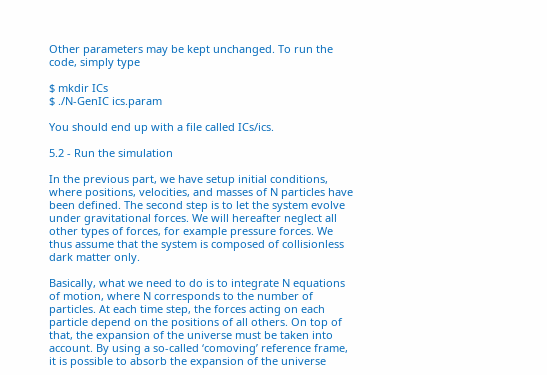Other parameters may be kept unchanged. To run the code, simply type

$ mkdir ICs
$ ./N-GenIC ics.param

You should end up with a file called ICs/ics.

5.2 - Run the simulation

In the previous part, we have setup initial conditions, where positions, velocities, and masses of N particles have been defined. The second step is to let the system evolve under gravitational forces. We will hereafter neglect all other types of forces, for example pressure forces. We thus assume that the system is composed of collisionless dark matter only.

Basically, what we need to do is to integrate N equations of motion, where N corresponds to the number of particles. At each time step, the forces acting on each particle depend on the positions of all others. On top of that, the expansion of the universe must be taken into account. By using a so-called ‘comoving’ reference frame, it is possible to absorb the expansion of the universe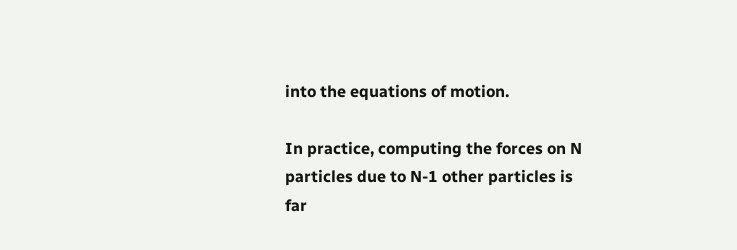into the equations of motion.

In practice, computing the forces on N particles due to N-1 other particles is far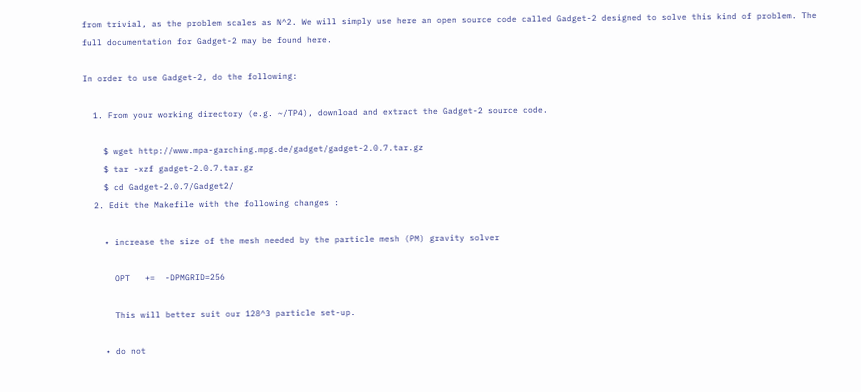from trivial, as the problem scales as N^2. We will simply use here an open source code called Gadget-2 designed to solve this kind of problem. The full documentation for Gadget-2 may be found here.

In order to use Gadget-2, do the following:

  1. From your working directory (e.g. ~/TP4), download and extract the Gadget-2 source code.

    $ wget http://www.mpa-garching.mpg.de/gadget/gadget-2.0.7.tar.gz
    $ tar -xzf gadget-2.0.7.tar.gz
    $ cd Gadget-2.0.7/Gadget2/
  2. Edit the Makefile with the following changes :

    • increase the size of the mesh needed by the particle mesh (PM) gravity solver

      OPT   +=  -DPMGRID=256

      This will better suit our 128^3 particle set-up.

    • do not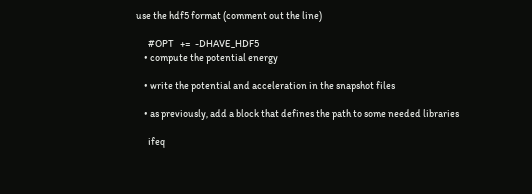use the hdf5 format (comment out the line)

      #OPT   +=  -DHAVE_HDF5
    • compute the potential energy

    • write the potential and acceleration in the snapshot files

    • as previously, add a block that defines the path to some needed libraries

      ifeq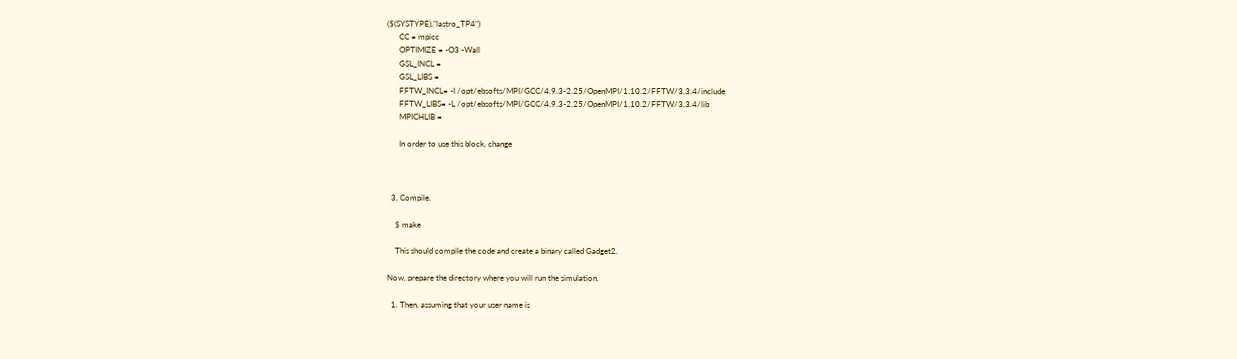($(SYSTYPE),"lastro_TP4")
      CC = mpicc
      OPTIMIZE = -O3 -Wall
      GSL_INCL =
      GSL_LIBS =
      FFTW_INCL= -I /opt/ebsofts/MPI/GCC/4.9.3-2.25/OpenMPI/1.10.2/FFTW/3.3.4/include
      FFTW_LIBS= -L /opt/ebsofts/MPI/GCC/4.9.3-2.25/OpenMPI/1.10.2/FFTW/3.3.4/lib
      MPICHLIB =

      In order to use this block, change



  3. Compile.

    $ make

    This should compile the code and create a binary called Gadget2.

Now, prepare the directory where you will run the simulation.

  1. Then, assuming that your user name is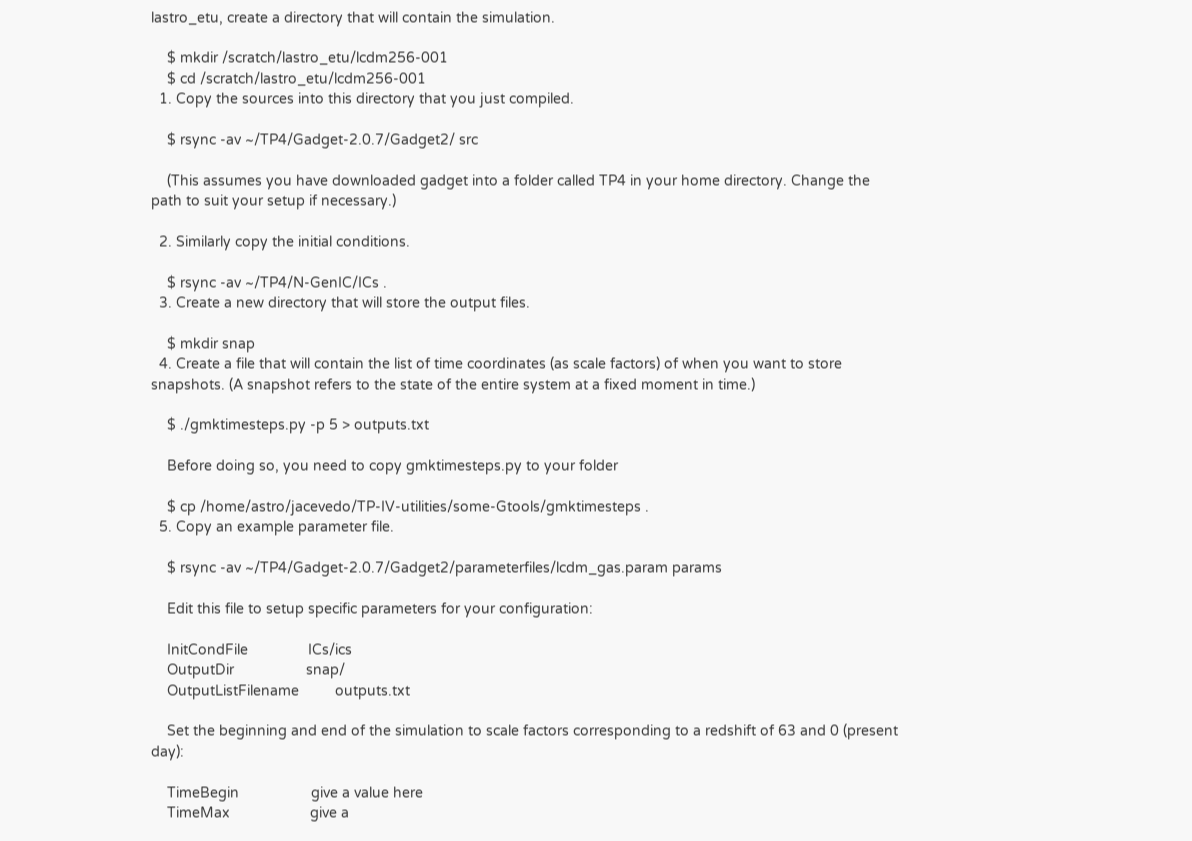lastro_etu, create a directory that will contain the simulation.

    $ mkdir /scratch/lastro_etu/lcdm256-001
    $ cd /scratch/lastro_etu/lcdm256-001
  1. Copy the sources into this directory that you just compiled.

    $ rsync -av ~/TP4/Gadget-2.0.7/Gadget2/ src

    (This assumes you have downloaded gadget into a folder called TP4 in your home directory. Change the path to suit your setup if necessary.)

  2. Similarly copy the initial conditions.

    $ rsync -av ~/TP4/N-GenIC/ICs .
  3. Create a new directory that will store the output files.

    $ mkdir snap
  4. Create a file that will contain the list of time coordinates (as scale factors) of when you want to store snapshots. (A snapshot refers to the state of the entire system at a fixed moment in time.)

    $ ./gmktimesteps.py -p 5 > outputs.txt

    Before doing so, you need to copy gmktimesteps.py to your folder

    $ cp /home/astro/jacevedo/TP-IV-utilities/some-Gtools/gmktimesteps .
  5. Copy an example parameter file.

    $ rsync -av ~/TP4/Gadget-2.0.7/Gadget2/parameterfiles/lcdm_gas.param params

    Edit this file to setup specific parameters for your configuration:

    InitCondFile               ICs/ics
    OutputDir                  snap/
    OutputListFilename         outputs.txt

    Set the beginning and end of the simulation to scale factors corresponding to a redshift of 63 and 0 (present day):

    TimeBegin                  give a value here
    TimeMax                    give a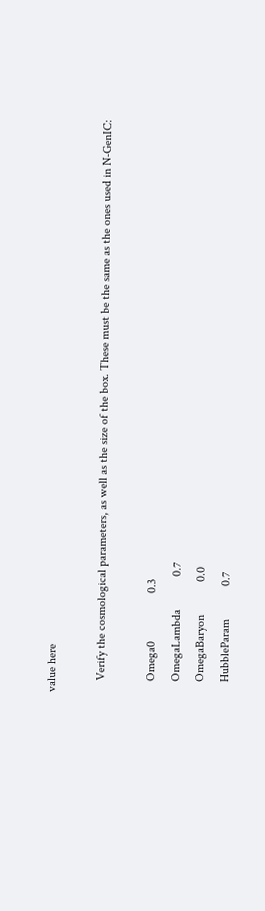value here

    Verify the cosmological parameters, as well as the size of the box. These must be the same as the ones used in N-GenIC:

    Omega0                0.3
    OmegaLambda           0.7
    OmegaBaryon           0.0
    HubbleParam           0.7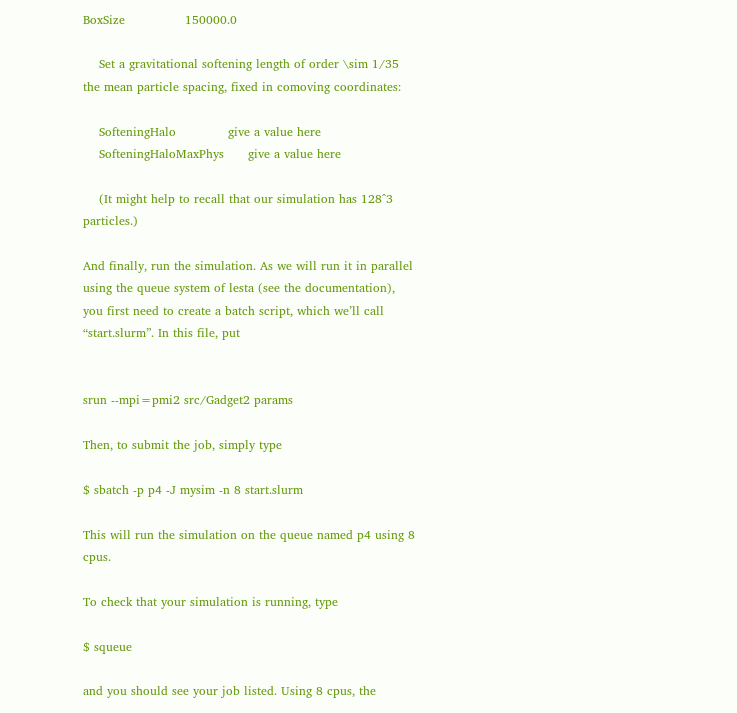BoxSize               150000.0

    Set a gravitational softening length of order \sim 1/35 the mean particle spacing, fixed in comoving coordinates:

    SofteningHalo             give a value here
    SofteningHaloMaxPhys      give a value here

    (It might help to recall that our simulation has 128^3 particles.)

And finally, run the simulation. As we will run it in parallel using the queue system of lesta (see the documentation), you first need to create a batch script, which we’ll call “start.slurm”. In this file, put


srun --mpi=pmi2 src/Gadget2 params

Then, to submit the job, simply type

$ sbatch -p p4 -J mysim -n 8 start.slurm

This will run the simulation on the queue named p4 using 8 cpus.

To check that your simulation is running, type

$ squeue

and you should see your job listed. Using 8 cpus, the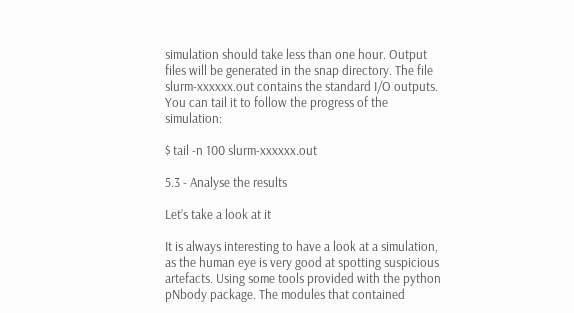simulation should take less than one hour. Output files will be generated in the snap directory. The file slurm-xxxxxx.out contains the standard I/O outputs. You can tail it to follow the progress of the simulation:

$ tail -n 100 slurm-xxxxxx.out

5.3 - Analyse the results

Let’s take a look at it

It is always interesting to have a look at a simulation, as the human eye is very good at spotting suspicious artefacts. Using some tools provided with the python pNbody package. The modules that contained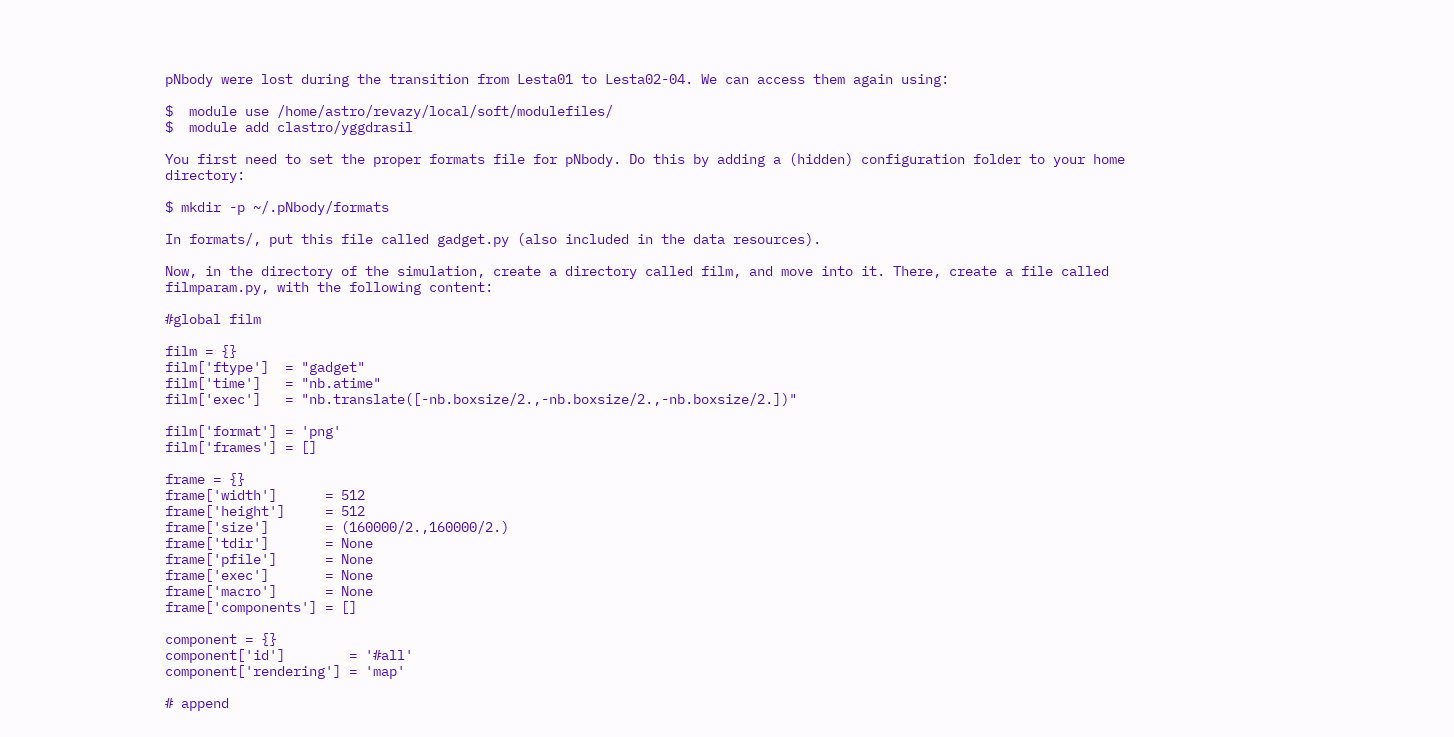pNbody were lost during the transition from Lesta01 to Lesta02-04. We can access them again using:

$  module use /home/astro/revazy/local/soft/modulefiles/
$  module add clastro/yggdrasil

You first need to set the proper formats file for pNbody. Do this by adding a (hidden) configuration folder to your home directory:

$ mkdir -p ~/.pNbody/formats

In formats/, put this file called gadget.py (also included in the data resources).

Now, in the directory of the simulation, create a directory called film, and move into it. There, create a file called filmparam.py, with the following content:

#global film

film = {}
film['ftype']  = "gadget"
film['time']   = "nb.atime"
film['exec']   = "nb.translate([-nb.boxsize/2.,-nb.boxsize/2.,-nb.boxsize/2.])"

film['format'] = 'png'
film['frames'] = []

frame = {}
frame['width']      = 512
frame['height']     = 512
frame['size']       = (160000/2.,160000/2.)
frame['tdir']       = None
frame['pfile']      = None
frame['exec']       = None
frame['macro']      = None
frame['components'] = []

component = {}
component['id']        = '#all'
component['rendering'] = 'map'

# append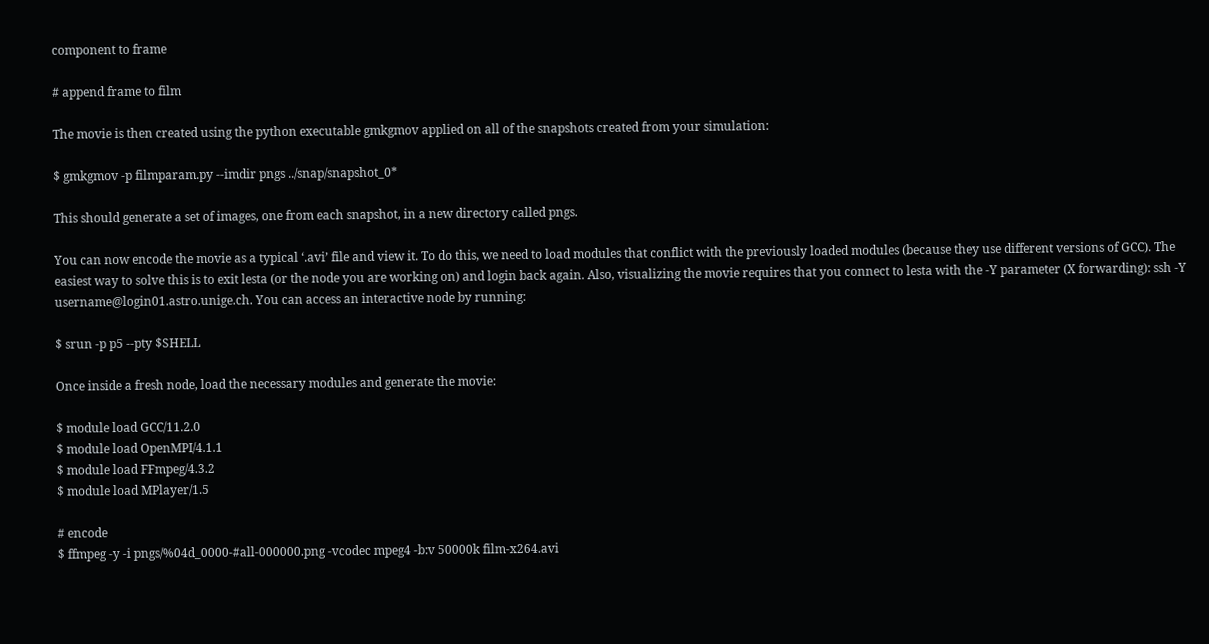component to frame

# append frame to film

The movie is then created using the python executable gmkgmov applied on all of the snapshots created from your simulation:

$ gmkgmov -p filmparam.py --imdir pngs ../snap/snapshot_0*

This should generate a set of images, one from each snapshot, in a new directory called pngs.

You can now encode the movie as a typical ‘.avi’ file and view it. To do this, we need to load modules that conflict with the previously loaded modules (because they use different versions of GCC). The easiest way to solve this is to exit lesta (or the node you are working on) and login back again. Also, visualizing the movie requires that you connect to lesta with the -Y parameter (X forwarding): ssh -Y username@login01.astro.unige.ch. You can access an interactive node by running:

$ srun -p p5 --pty $SHELL

Once inside a fresh node, load the necessary modules and generate the movie:

$ module load GCC/11.2.0
$ module load OpenMPI/4.1.1
$ module load FFmpeg/4.3.2
$ module load MPlayer/1.5

# encode
$ ffmpeg -y -i pngs/%04d_0000-#all-000000.png -vcodec mpeg4 -b:v 50000k film-x264.avi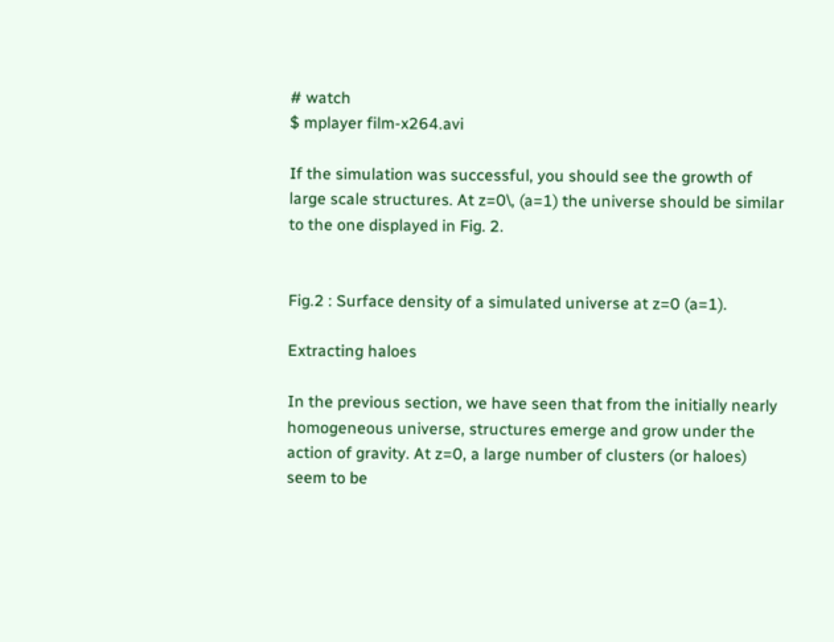# watch
$ mplayer film-x264.avi

If the simulation was successful, you should see the growth of large scale structures. At z=0\, (a=1) the universe should be similar to the one displayed in Fig. 2.


Fig.2 : Surface density of a simulated universe at z=0 (a=1).

Extracting haloes

In the previous section, we have seen that from the initially nearly homogeneous universe, structures emerge and grow under the action of gravity. At z=0, a large number of clusters (or haloes) seem to be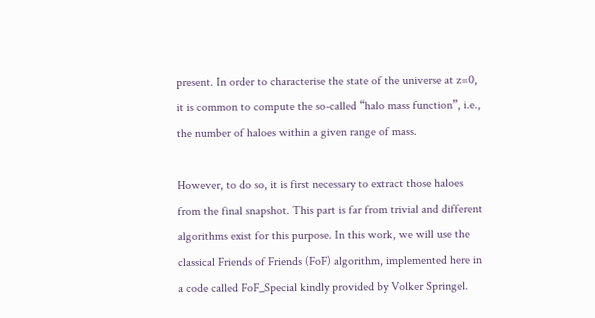present. In order to characterise the state of the universe at z=0, it is common to compute the so-called “halo mass function”, i.e., the number of haloes within a given range of mass.

However, to do so, it is first necessary to extract those haloes from the final snapshot. This part is far from trivial and different algorithms exist for this purpose. In this work, we will use the classical Friends of Friends (FoF) algorithm, implemented here in a code called FoF_Special kindly provided by Volker Springel.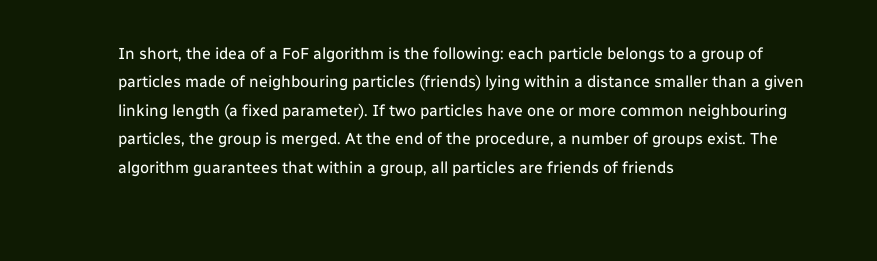In short, the idea of a FoF algorithm is the following: each particle belongs to a group of particles made of neighbouring particles (friends) lying within a distance smaller than a given linking length (a fixed parameter). If two particles have one or more common neighbouring particles, the group is merged. At the end of the procedure, a number of groups exist. The algorithm guarantees that within a group, all particles are friends of friends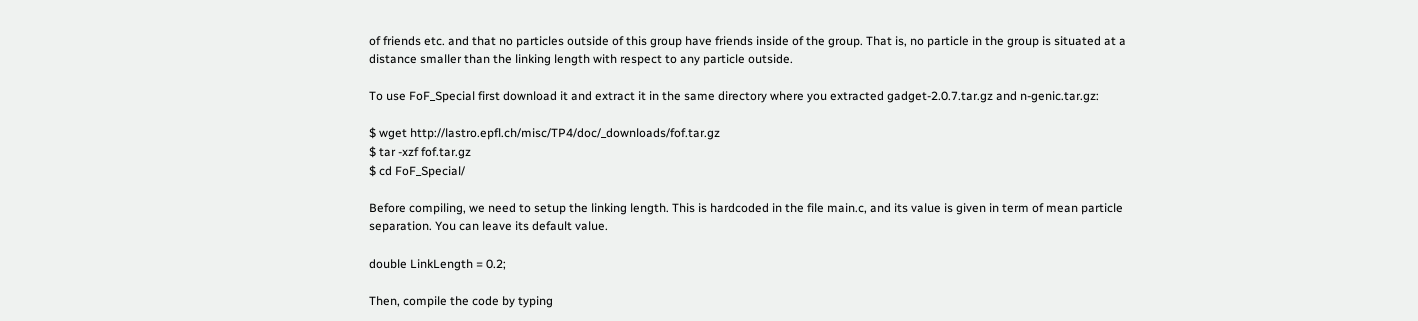of friends etc. and that no particles outside of this group have friends inside of the group. That is, no particle in the group is situated at a distance smaller than the linking length with respect to any particle outside.

To use FoF_Special first download it and extract it in the same directory where you extracted gadget-2.0.7.tar.gz and n-genic.tar.gz:

$ wget http://lastro.epfl.ch/misc/TP4/doc/_downloads/fof.tar.gz
$ tar -xzf fof.tar.gz
$ cd FoF_Special/

Before compiling, we need to setup the linking length. This is hardcoded in the file main.c, and its value is given in term of mean particle separation. You can leave its default value.

double LinkLength = 0.2;

Then, compile the code by typing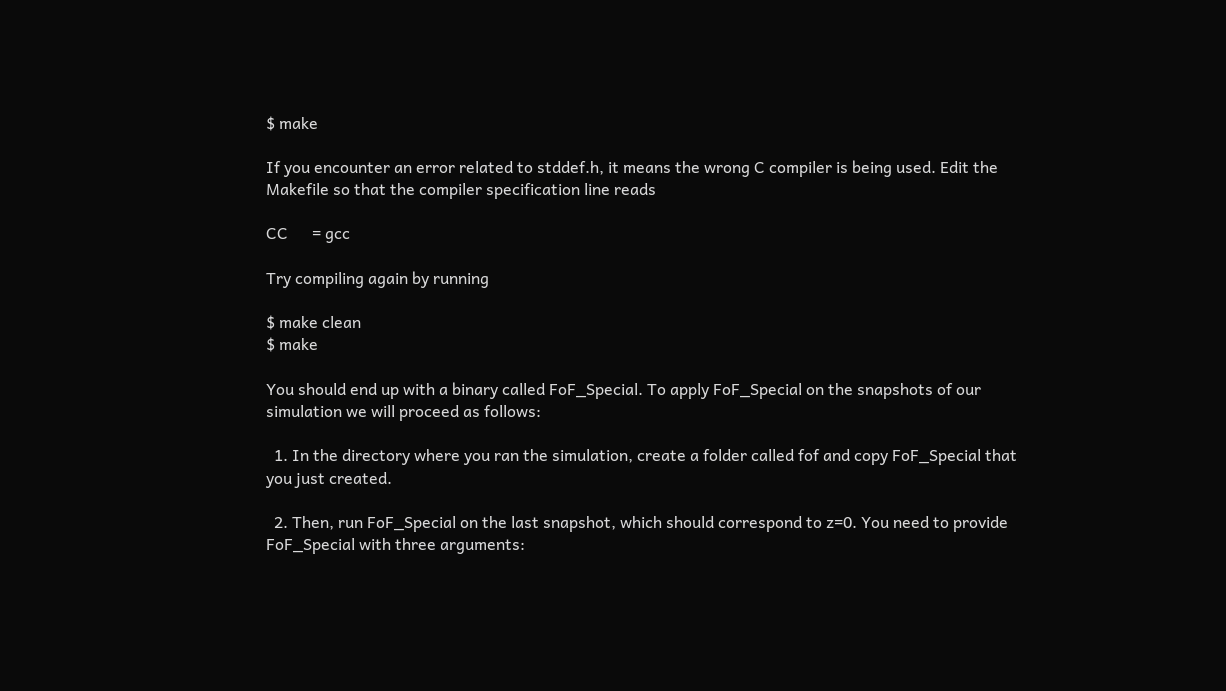$ make

If you encounter an error related to stddef.h, it means the wrong C compiler is being used. Edit the Makefile so that the compiler specification line reads

CC      = gcc

Try compiling again by running

$ make clean
$ make

You should end up with a binary called FoF_Special. To apply FoF_Special on the snapshots of our simulation we will proceed as follows:

  1. In the directory where you ran the simulation, create a folder called fof and copy FoF_Special that you just created.

  2. Then, run FoF_Special on the last snapshot, which should correspond to z=0. You need to provide FoF_Special with three arguments: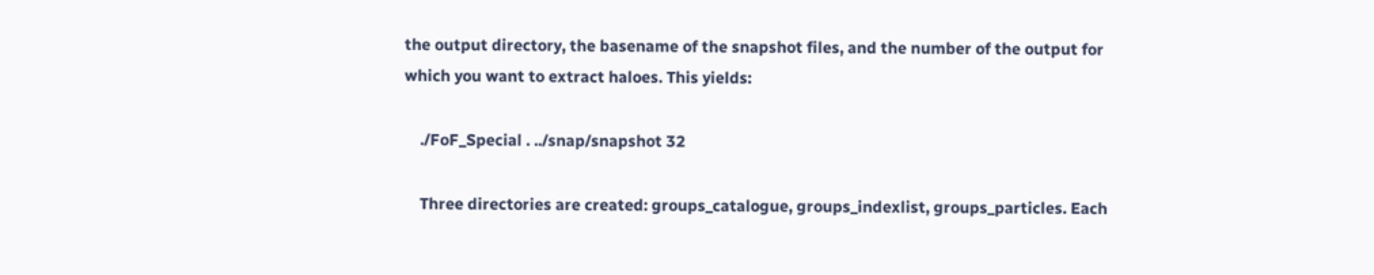the output directory, the basename of the snapshot files, and the number of the output for which you want to extract haloes. This yields:

    ./FoF_Special . ../snap/snapshot 32

    Three directories are created: groups_catalogue, groups_indexlist, groups_particles. Each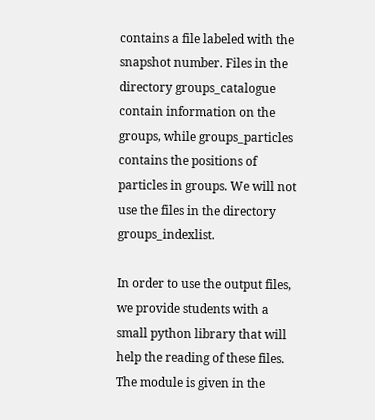contains a file labeled with the snapshot number. Files in the directory groups_catalogue contain information on the groups, while groups_particles contains the positions of particles in groups. We will not use the files in the directory groups_indexlist.

In order to use the output files, we provide students with a small python library that will help the reading of these files. The module is given in the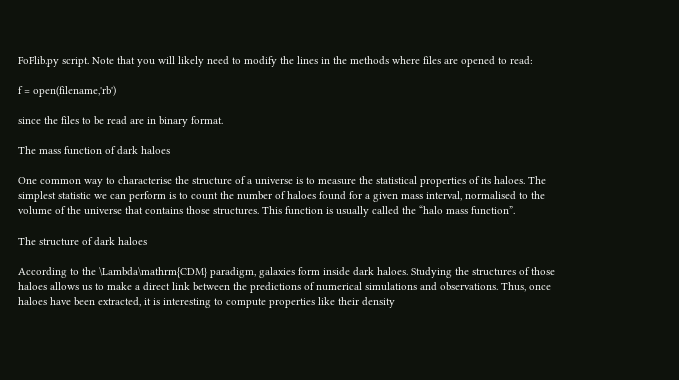FoFlib.py script. Note that you will likely need to modify the lines in the methods where files are opened to read:

f = open(filename,'rb')

since the files to be read are in binary format.

The mass function of dark haloes

One common way to characterise the structure of a universe is to measure the statistical properties of its haloes. The simplest statistic we can perform is to count the number of haloes found for a given mass interval, normalised to the volume of the universe that contains those structures. This function is usually called the “halo mass function”.

The structure of dark haloes

According to the \Lambda\mathrm{CDM} paradigm, galaxies form inside dark haloes. Studying the structures of those haloes allows us to make a direct link between the predictions of numerical simulations and observations. Thus, once haloes have been extracted, it is interesting to compute properties like their density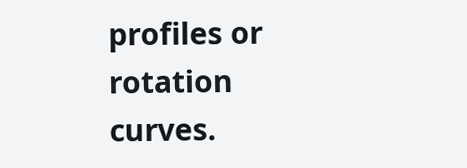profiles or rotation curves.